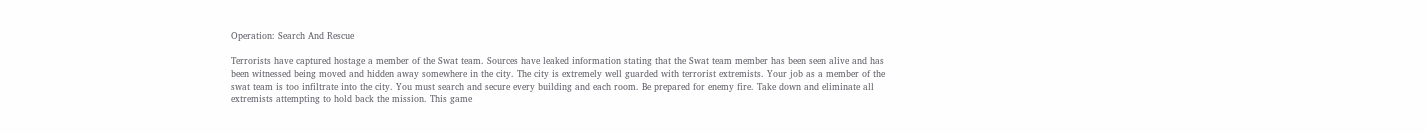Operation: Search And Rescue

Terrorists have captured hostage a member of the Swat team. Sources have leaked information stating that the Swat team member has been seen alive and has been witnessed being moved and hidden away somewhere in the city. The city is extremely well guarded with terrorist extremists. Your job as a member of the swat team is too infiltrate into the city. You must search and secure every building and each room. Be prepared for enemy fire. Take down and eliminate all extremists attempting to hold back the mission. This game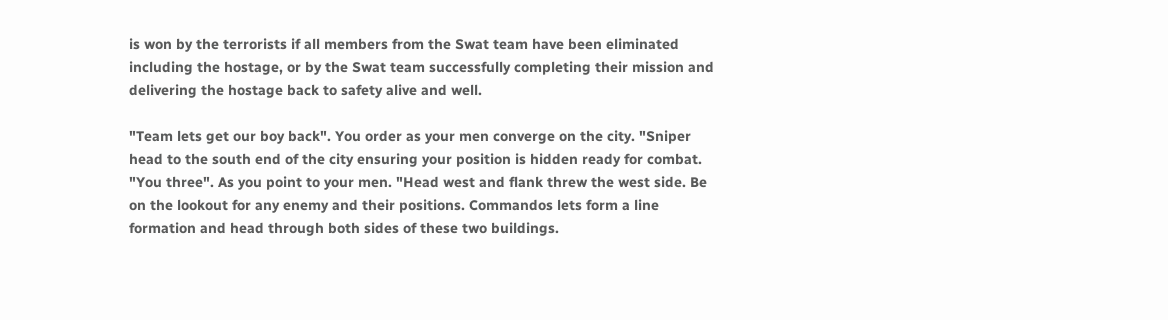is won by the terrorists if all members from the Swat team have been eliminated including the hostage, or by the Swat team successfully completing their mission and delivering the hostage back to safety alive and well.

"Team lets get our boy back". You order as your men converge on the city. "Sniper head to the south end of the city ensuring your position is hidden ready for combat. "You three". As you point to your men. "Head west and flank threw the west side. Be on the lookout for any enemy and their positions. Commandos lets form a line formation and head through both sides of these two buildings.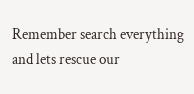Remember search everything and lets rescue our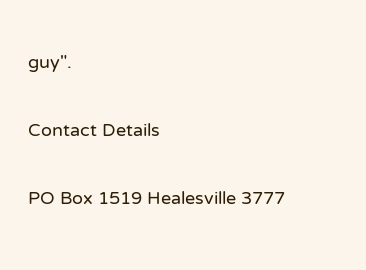guy".

Contact Details

PO Box 1519 Healesville 3777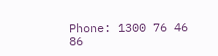Phone: 1300 76 46 86